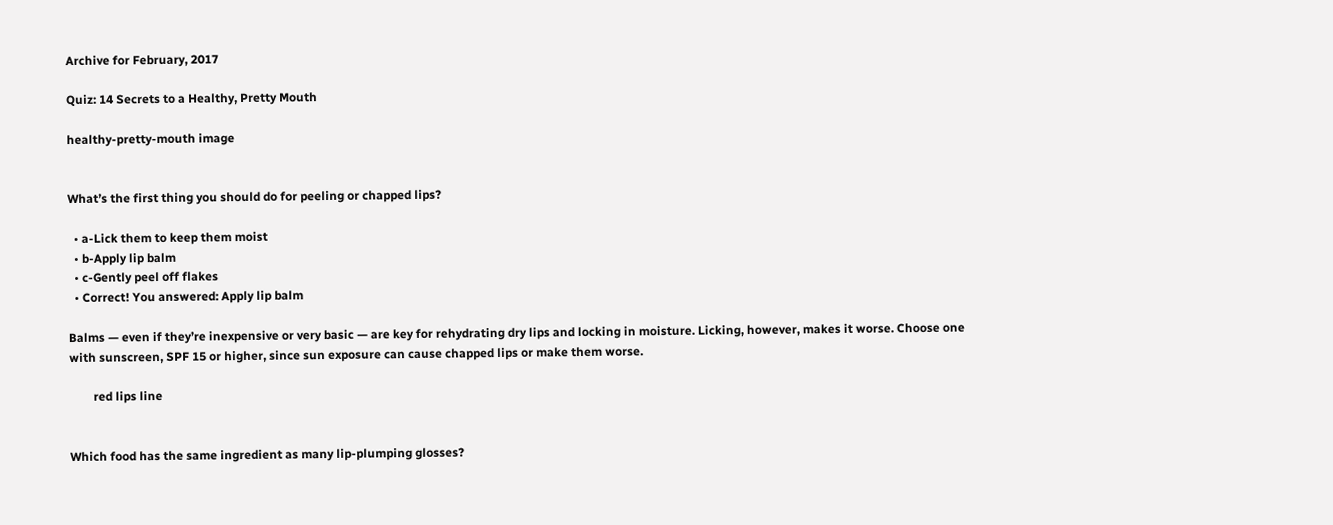Archive for February, 2017

Quiz: 14 Secrets to a Healthy, Pretty Mouth

healthy-pretty-mouth image


What’s the first thing you should do for peeling or chapped lips?

  • a-Lick them to keep them moist
  • b-Apply lip balm
  • c-Gently peel off flakes
  • Correct! You answered: Apply lip balm

Balms — even if they’re inexpensive or very basic — are key for rehydrating dry lips and locking in moisture. Licking, however, makes it worse. Choose one with sunscreen, SPF 15 or higher, since sun exposure can cause chapped lips or make them worse.

        red lips line


Which food has the same ingredient as many lip-plumping glosses?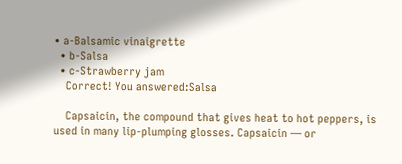• a-Balsamic vinaigrette
  • b-Salsa
  • c-Strawberry jam
    Correct! You answered:Salsa

    Capsaicin, the compound that gives heat to hot peppers, is used in many lip-plumping glosses. Capsaicin — or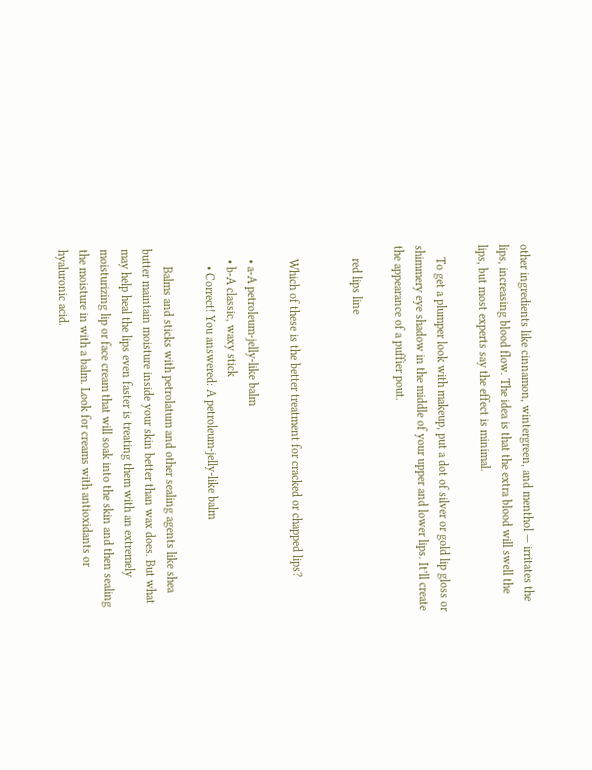other ingredients like cinnamon, wintergreen, and menthol — irritates the lips, increasing blood flow. The idea is that the extra blood will swell the lips, but most experts say the effect is minimal.

    To get a plumper look with makeup, put a dot of silver or gold lip gloss or shimmery eye shadow in the middle of your upper and lower lips. It’ll create the appearance of a puffier pout.

    red lips line


    Which of these is the better treatment for cracked or chapped lips?

    • a-A petroleum-jelly-like balm
    • b-A classic, waxy stick
      • Correct! You answered: A petroleum-jelly-like balm

      Balms and sticks with petrolatum and other sealing agents like shea butter maintain moisture inside your skin better than wax does. But what may help heal the lips even faster is treating them with an extremely moisturizing lip or face cream that will soak into the skin and then sealing the moisture in with a balm. Look for creams with antioxidants or hyaluronic acid.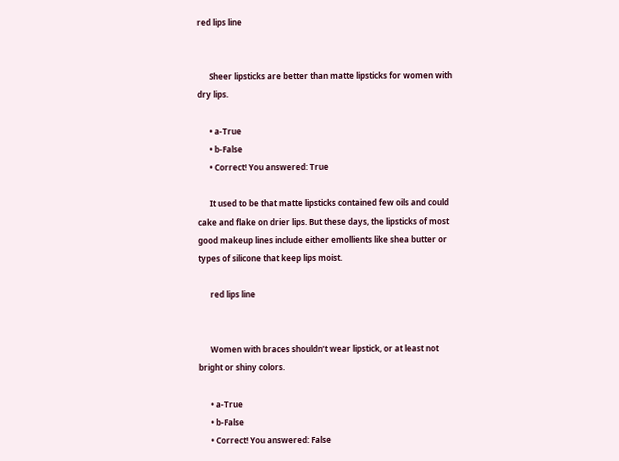red lips line


      Sheer lipsticks are better than matte lipsticks for women with dry lips.

      • a-True
      • b-False
      • Correct! You answered: True

      It used to be that matte lipsticks contained few oils and could cake and flake on drier lips. But these days, the lipsticks of most good makeup lines include either emollients like shea butter or types of silicone that keep lips moist.

      red lips line


      Women with braces shouldn’t wear lipstick, or at least not bright or shiny colors.

      • a-True
      • b-False
      • Correct! You answered: False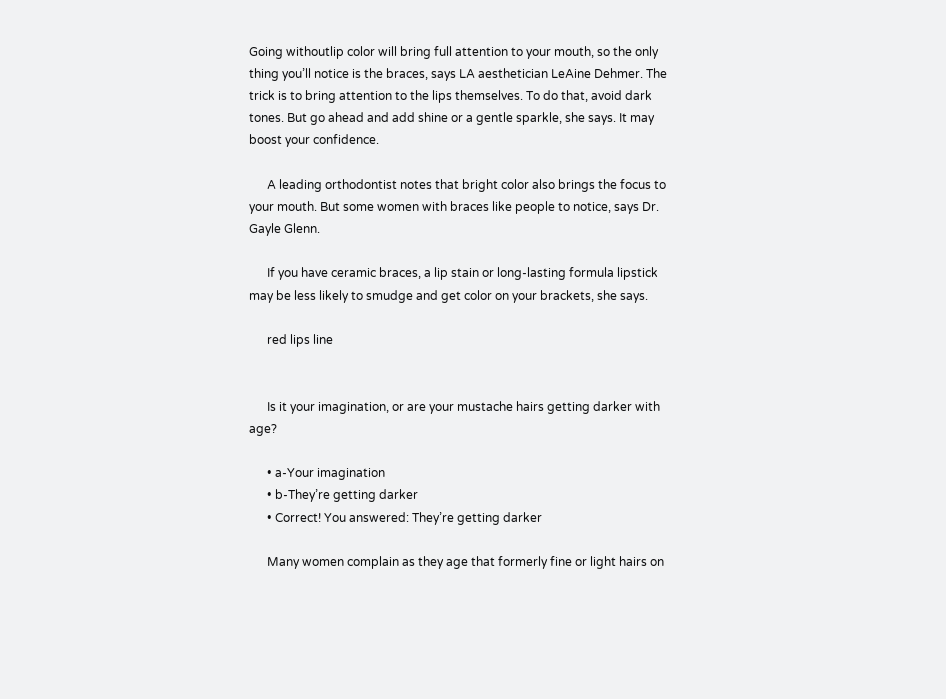Going withoutlip color will bring full attention to your mouth, so the only thing you’ll notice is the braces, says LA aesthetician LeAine Dehmer. The trick is to bring attention to the lips themselves. To do that, avoid dark tones. But go ahead and add shine or a gentle sparkle, she says. It may boost your confidence.

      A leading orthodontist notes that bright color also brings the focus to your mouth. But some women with braces like people to notice, says Dr. Gayle Glenn.

      If you have ceramic braces, a lip stain or long-lasting formula lipstick may be less likely to smudge and get color on your brackets, she says.

      red lips line


      Is it your imagination, or are your mustache hairs getting darker with age?

      • a-Your imagination
      • b-They’re getting darker
      • Correct! You answered: They’re getting darker

      Many women complain as they age that formerly fine or light hairs on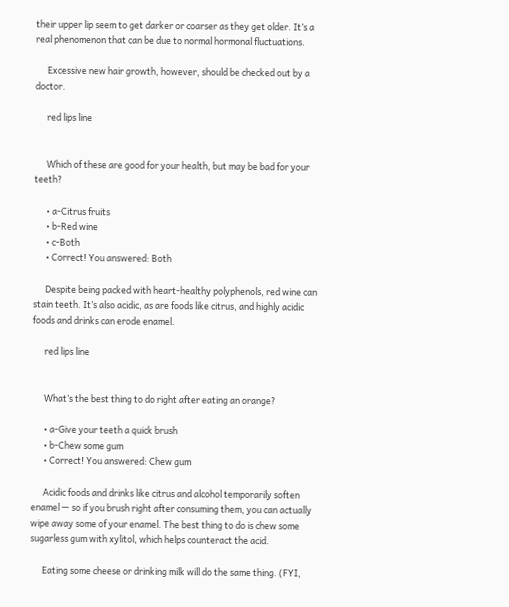their upper lip seem to get darker or coarser as they get older. It’s a real phenomenon that can be due to normal hormonal fluctuations.

      Excessive new hair growth, however, should be checked out by a doctor.

      red lips line


      Which of these are good for your health, but may be bad for your teeth?

      • a-Citrus fruits
      • b-Red wine
      • c-Both
      • Correct! You answered: Both

      Despite being packed with heart-healthy polyphenols, red wine can stain teeth. It’s also acidic, as are foods like citrus, and highly acidic foods and drinks can erode enamel.

      red lips line


      What’s the best thing to do right after eating an orange?

      • a-Give your teeth a quick brush
      • b-Chew some gum
      • Correct! You answered: Chew gum

      Acidic foods and drinks like citrus and alcohol temporarily soften enamel — so if you brush right after consuming them, you can actually wipe away some of your enamel. The best thing to do is chew some sugarless gum with xylitol, which helps counteract the acid.

      Eating some cheese or drinking milk will do the same thing. (FYI,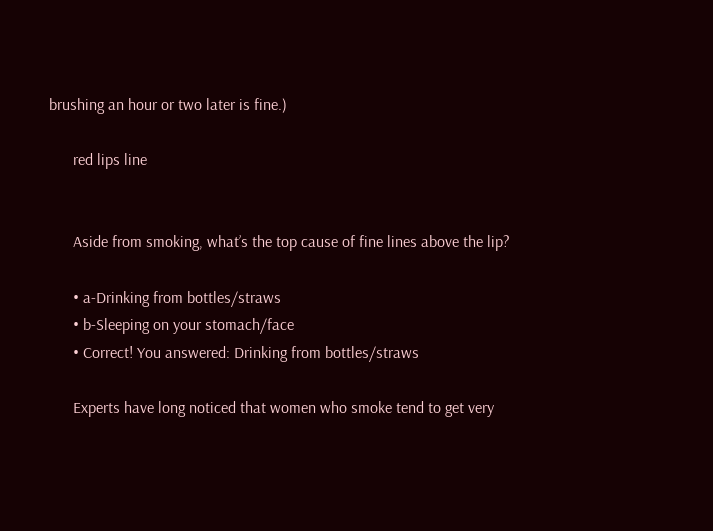brushing an hour or two later is fine.)

      red lips line


      Aside from smoking, what’s the top cause of fine lines above the lip?

      • a-Drinking from bottles/straws
      • b-Sleeping on your stomach/face
      • Correct! You answered: Drinking from bottles/straws

      Experts have long noticed that women who smoke tend to get very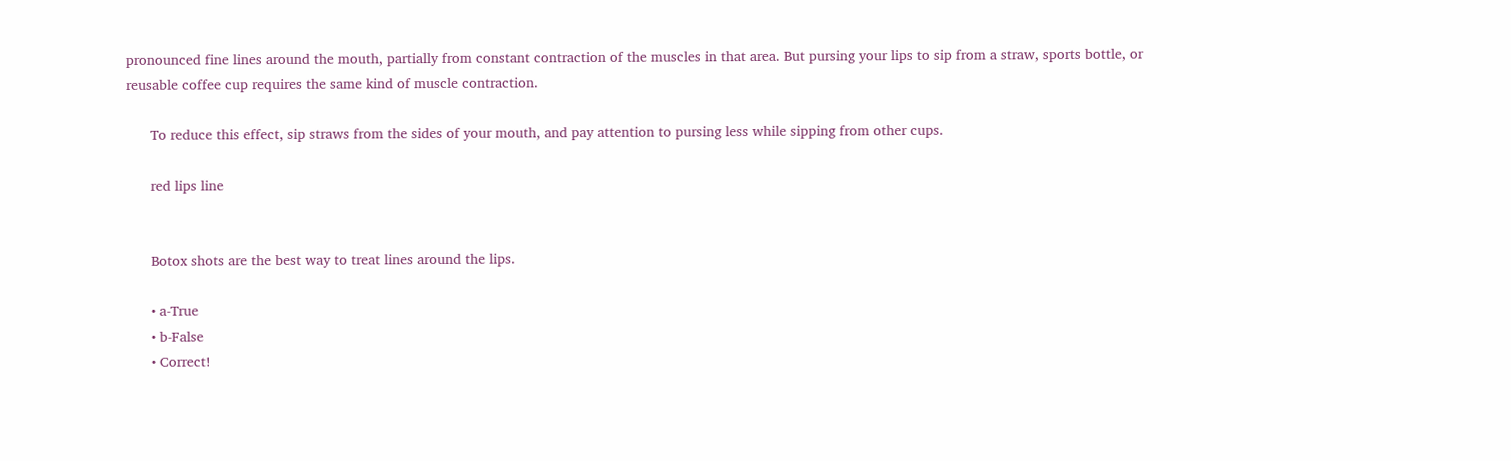pronounced fine lines around the mouth, partially from constant contraction of the muscles in that area. But pursing your lips to sip from a straw, sports bottle, or reusable coffee cup requires the same kind of muscle contraction.

      To reduce this effect, sip straws from the sides of your mouth, and pay attention to pursing less while sipping from other cups.

      red lips line


      Botox shots are the best way to treat lines around the lips.

      • a-True
      • b-False
      • Correct!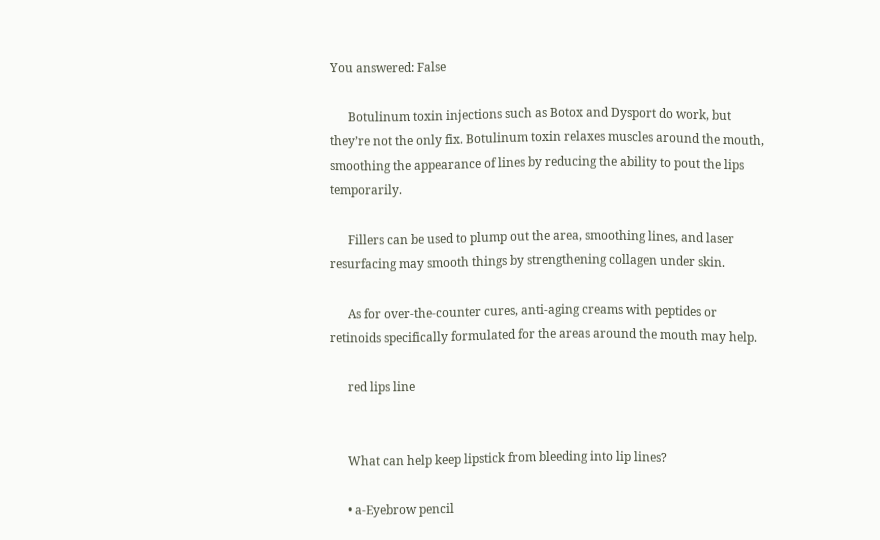You answered: False

      Botulinum toxin injections such as Botox and Dysport do work, but they’re not the only fix. Botulinum toxin relaxes muscles around the mouth, smoothing the appearance of lines by reducing the ability to pout the lips temporarily.

      Fillers can be used to plump out the area, smoothing lines, and laser resurfacing may smooth things by strengthening collagen under skin.

      As for over-the-counter cures, anti-aging creams with peptides or retinoids specifically formulated for the areas around the mouth may help.

      red lips line


      What can help keep lipstick from bleeding into lip lines?

      • a-Eyebrow pencil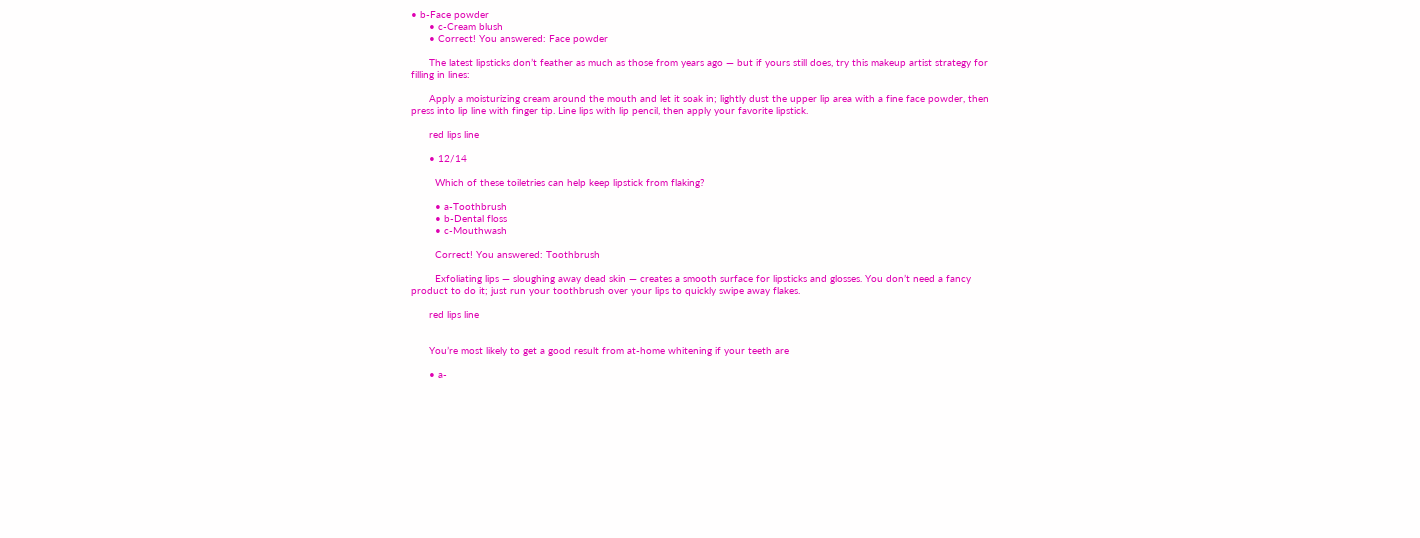• b-Face powder
      • c-Cream blush
      • Correct! You answered: Face powder

      The latest lipsticks don’t feather as much as those from years ago — but if yours still does, try this makeup artist strategy for filling in lines:

      Apply a moisturizing cream around the mouth and let it soak in; lightly dust the upper lip area with a fine face powder, then press into lip line with finger tip. Line lips with lip pencil, then apply your favorite lipstick.

      red lips line

      • 12/14

        Which of these toiletries can help keep lipstick from flaking?

        • a-Toothbrush
        • b-Dental floss
        • c-Mouthwash

        Correct! You answered: Toothbrush

        Exfoliating lips — sloughing away dead skin — creates a smooth surface for lipsticks and glosses. You don’t need a fancy product to do it; just run your toothbrush over your lips to quickly swipe away flakes.

      red lips line


      You’re most likely to get a good result from at-home whitening if your teeth are

      • a-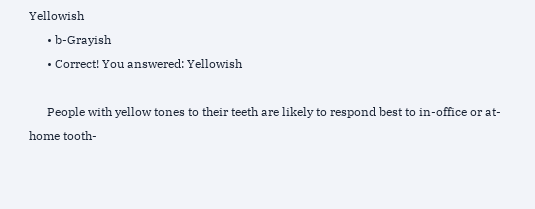Yellowish
      • b-Grayish
      • Correct! You answered: Yellowish

      People with yellow tones to their teeth are likely to respond best to in-office or at-home tooth-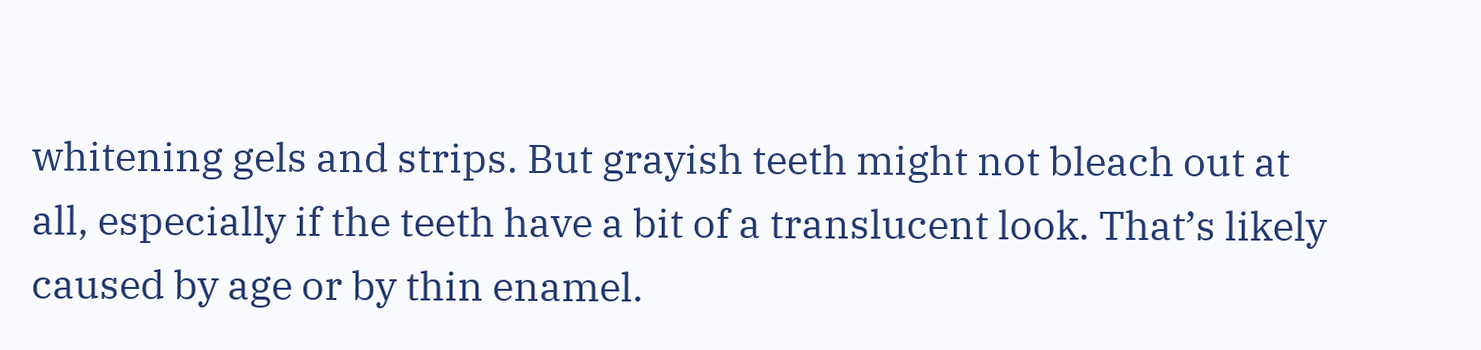whitening gels and strips. But grayish teeth might not bleach out at all, especially if the teeth have a bit of a translucent look. That’s likely caused by age or by thin enamel.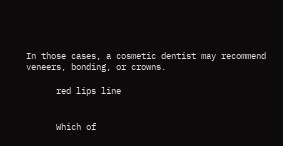In those cases, a cosmetic dentist may recommend veneers, bonding, or crowns.

      red lips line


      Which of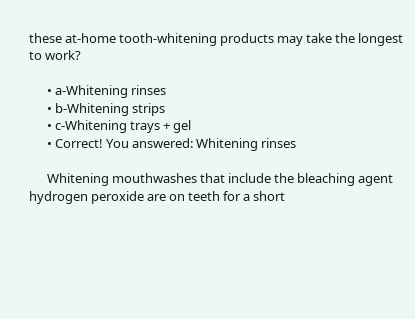these at-home tooth-whitening products may take the longest to work?

      • a-Whitening rinses
      • b-Whitening strips
      • c-Whitening trays + gel
      • Correct! You answered: Whitening rinses

      Whitening mouthwashes that include the bleaching agent hydrogen peroxide are on teeth for a short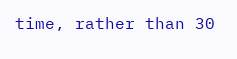time, rather than 30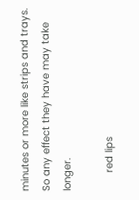minutes or more like strips and trays. So any effect they have may take longer.

      red lips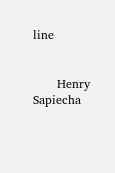line


      Henry Sapiecha